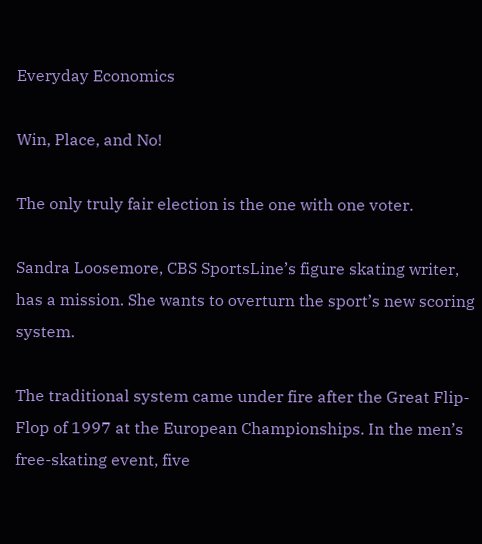Everyday Economics

Win, Place, and No!

The only truly fair election is the one with one voter.

Sandra Loosemore, CBS SportsLine’s figure skating writer, has a mission. She wants to overturn the sport’s new scoring system.

The traditional system came under fire after the Great Flip-Flop of 1997 at the European Championships. In the men’s free-skating event, five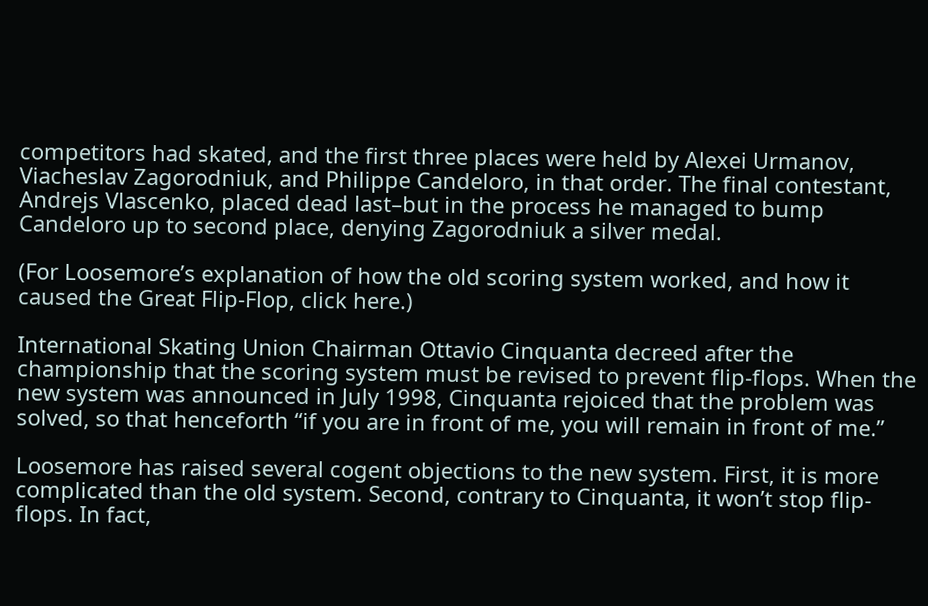competitors had skated, and the first three places were held by Alexei Urmanov, Viacheslav Zagorodniuk, and Philippe Candeloro, in that order. The final contestant, Andrejs Vlascenko, placed dead last–but in the process he managed to bump Candeloro up to second place, denying Zagorodniuk a silver medal.

(For Loosemore’s explanation of how the old scoring system worked, and how it caused the Great Flip-Flop, click here.)

International Skating Union Chairman Ottavio Cinquanta decreed after the championship that the scoring system must be revised to prevent flip-flops. When the new system was announced in July 1998, Cinquanta rejoiced that the problem was solved, so that henceforth “if you are in front of me, you will remain in front of me.”

Loosemore has raised several cogent objections to the new system. First, it is more complicated than the old system. Second, contrary to Cinquanta, it won’t stop flip-flops. In fact,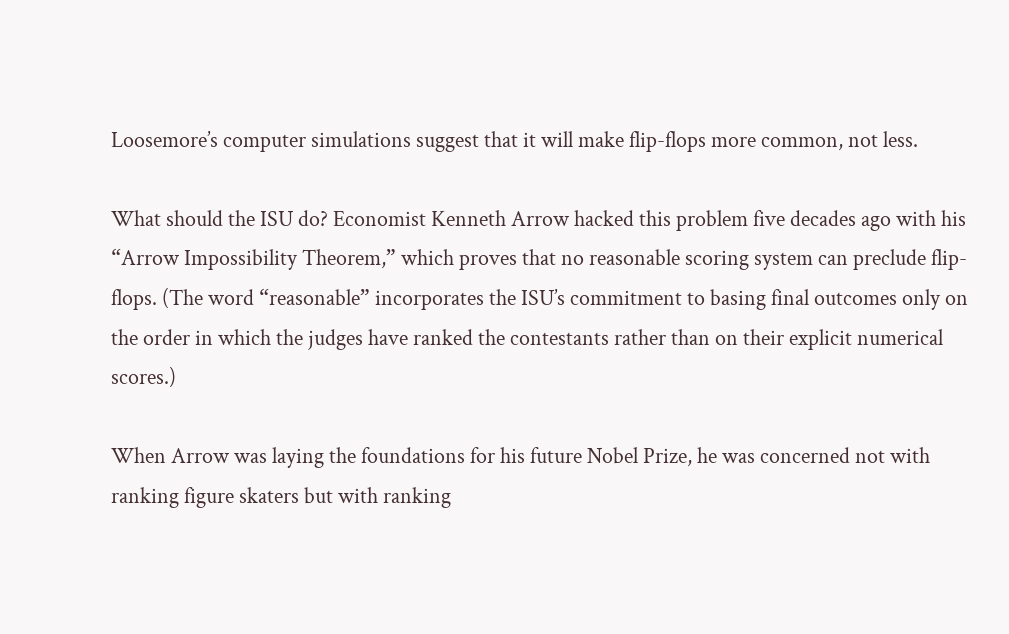Loosemore’s computer simulations suggest that it will make flip-flops more common, not less.

What should the ISU do? Economist Kenneth Arrow hacked this problem five decades ago with his “Arrow Impossibility Theorem,” which proves that no reasonable scoring system can preclude flip-flops. (The word “reasonable” incorporates the ISU’s commitment to basing final outcomes only on the order in which the judges have ranked the contestants rather than on their explicit numerical scores.)

When Arrow was laying the foundations for his future Nobel Prize, he was concerned not with ranking figure skaters but with ranking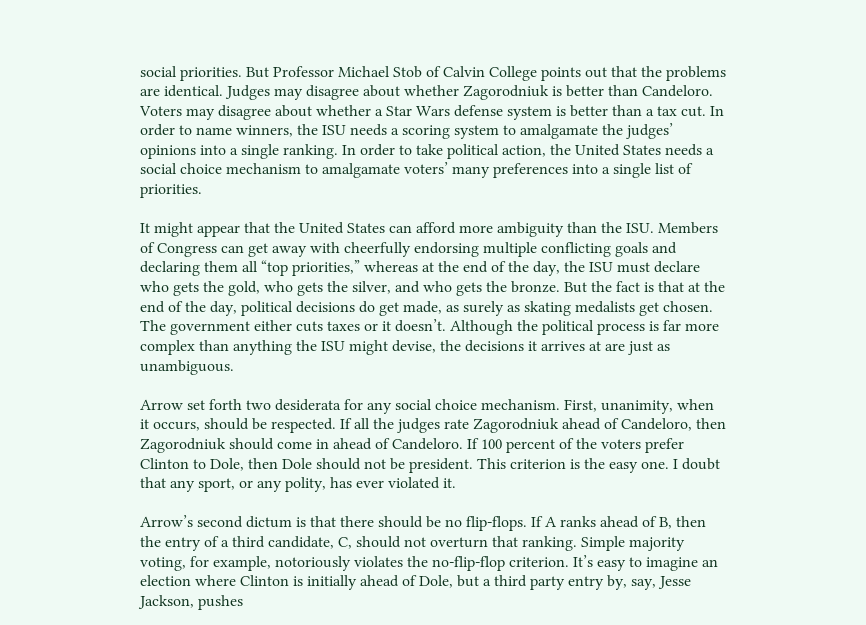social priorities. But Professor Michael Stob of Calvin College points out that the problems are identical. Judges may disagree about whether Zagorodniuk is better than Candeloro. Voters may disagree about whether a Star Wars defense system is better than a tax cut. In order to name winners, the ISU needs a scoring system to amalgamate the judges’ opinions into a single ranking. In order to take political action, the United States needs a social choice mechanism to amalgamate voters’ many preferences into a single list of priorities.

It might appear that the United States can afford more ambiguity than the ISU. Members of Congress can get away with cheerfully endorsing multiple conflicting goals and declaring them all “top priorities,” whereas at the end of the day, the ISU must declare who gets the gold, who gets the silver, and who gets the bronze. But the fact is that at the end of the day, political decisions do get made, as surely as skating medalists get chosen. The government either cuts taxes or it doesn’t. Although the political process is far more complex than anything the ISU might devise, the decisions it arrives at are just as unambiguous.

Arrow set forth two desiderata for any social choice mechanism. First, unanimity, when it occurs, should be respected. If all the judges rate Zagorodniuk ahead of Candeloro, then Zagorodniuk should come in ahead of Candeloro. If 100 percent of the voters prefer Clinton to Dole, then Dole should not be president. This criterion is the easy one. I doubt that any sport, or any polity, has ever violated it.

Arrow’s second dictum is that there should be no flip-flops. If A ranks ahead of B, then the entry of a third candidate, C, should not overturn that ranking. Simple majority voting, for example, notoriously violates the no-flip-flop criterion. It’s easy to imagine an election where Clinton is initially ahead of Dole, but a third party entry by, say, Jesse Jackson, pushes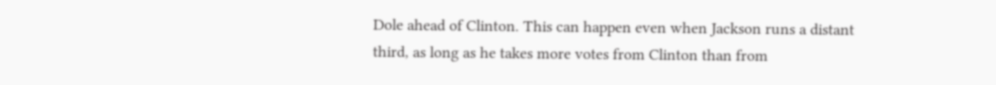Dole ahead of Clinton. This can happen even when Jackson runs a distant third, as long as he takes more votes from Clinton than from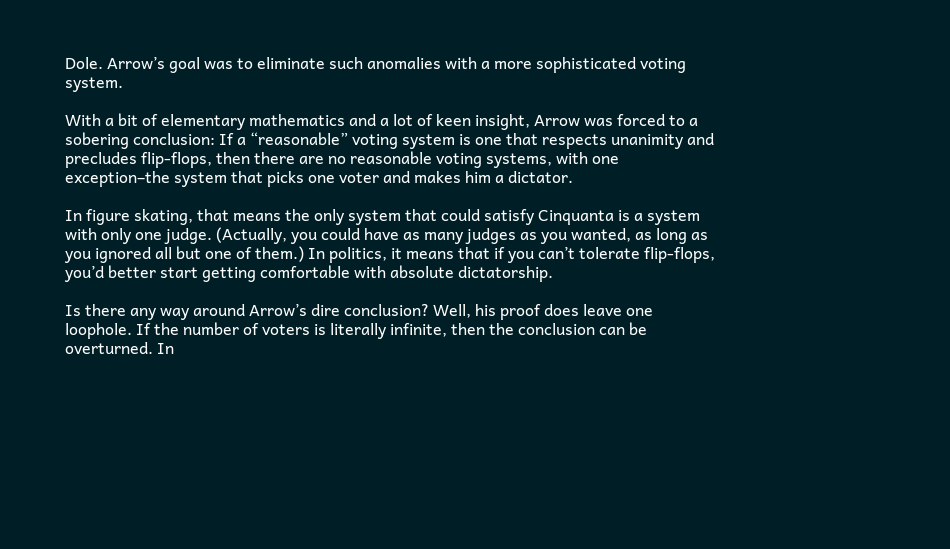Dole. Arrow’s goal was to eliminate such anomalies with a more sophisticated voting system.

With a bit of elementary mathematics and a lot of keen insight, Arrow was forced to a sobering conclusion: If a “reasonable” voting system is one that respects unanimity and precludes flip-flops, then there are no reasonable voting systems, with one exception–the system that picks one voter and makes him a dictator.

In figure skating, that means the only system that could satisfy Cinquanta is a system with only one judge. (Actually, you could have as many judges as you wanted, as long as you ignored all but one of them.) In politics, it means that if you can’t tolerate flip-flops, you’d better start getting comfortable with absolute dictatorship.

Is there any way around Arrow’s dire conclusion? Well, his proof does leave one loophole. If the number of voters is literally infinite, then the conclusion can be overturned. In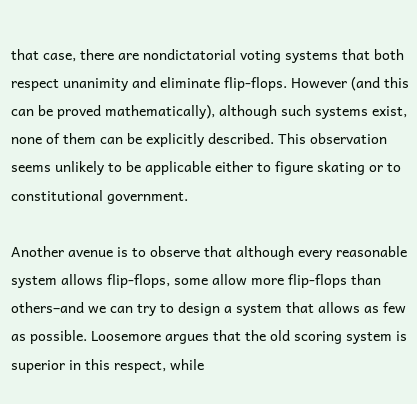that case, there are nondictatorial voting systems that both respect unanimity and eliminate flip-flops. However (and this can be proved mathematically), although such systems exist, none of them can be explicitly described. This observation seems unlikely to be applicable either to figure skating or to constitutional government.

Another avenue is to observe that although every reasonable system allows flip-flops, some allow more flip-flops than others–and we can try to design a system that allows as few as possible. Loosemore argues that the old scoring system is superior in this respect, while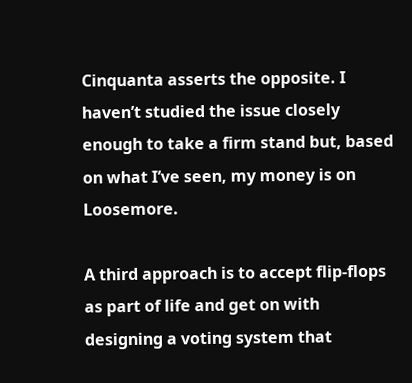Cinquanta asserts the opposite. I haven’t studied the issue closely enough to take a firm stand but, based on what I’ve seen, my money is on Loosemore.

A third approach is to accept flip-flops as part of life and get on with designing a voting system that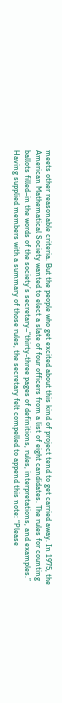meets other reasonable criteria. But the people who get excited about this kind of project tend to get carried away. In 1975, the American Mathematical Society wanted to elect a slate of four officers from a list of eight candidates. The rules for counting ballots filled–in the words of the society’s secretary–“thirty-three pages of definitions, rules, interpretations, and examples.” Having supplied members with a summary of those rules, the secretary felt compelled to append this note: “Please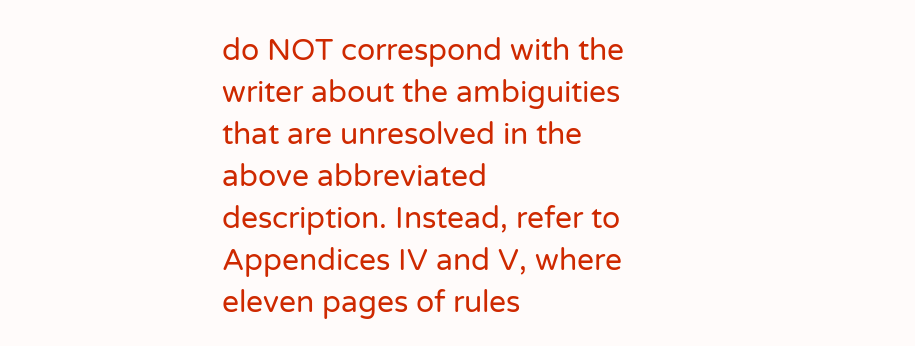do NOT correspond with the writer about the ambiguities that are unresolved in the above abbreviated description. Instead, refer to Appendices IV and V, where eleven pages of rules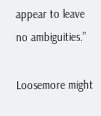appear to leave no ambiguities.”

Loosemore might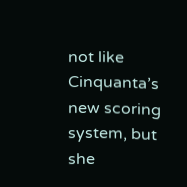not like Cinquanta’s new scoring system, but she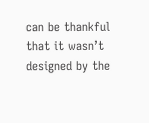can be thankful that it wasn’t designed by the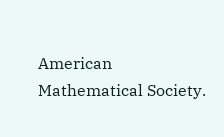American Mathematical Society.